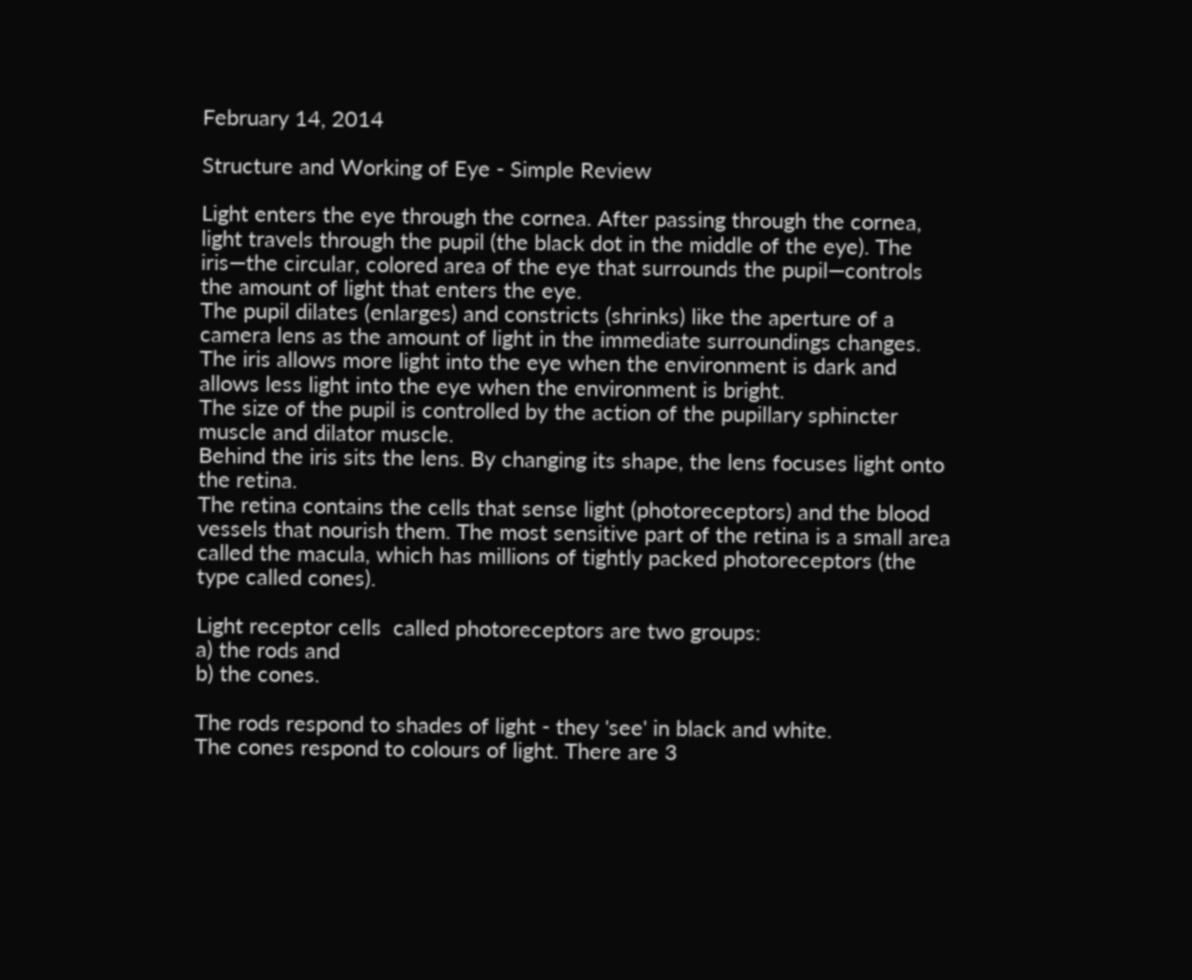February 14, 2014

Structure and Working of Eye - Simple Review

Light enters the eye through the cornea. After passing through the cornea, light travels through the pupil (the black dot in the middle of the eye). The iris—the circular, colored area of the eye that surrounds the pupil—controls the amount of light that enters the eye.
The pupil dilates (enlarges) and constricts (shrinks) like the aperture of a camera lens as the amount of light in the immediate surroundings changes. The iris allows more light into the eye when the environment is dark and allows less light into the eye when the environment is bright.
The size of the pupil is controlled by the action of the pupillary sphincter muscle and dilator muscle.
Behind the iris sits the lens. By changing its shape, the lens focuses light onto the retina.
The retina contains the cells that sense light (photoreceptors) and the blood vessels that nourish them. The most sensitive part of the retina is a small area called the macula, which has millions of tightly packed photoreceptors (the type called cones).

Light receptor cells  called photoreceptors are two groups:
a) the rods and
b) the cones.

The rods respond to shades of light - they 'see' in black and white.
The cones respond to colours of light. There are 3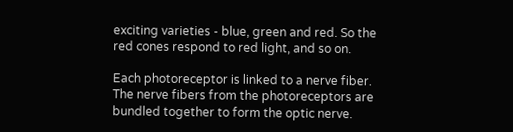exciting varieties - blue, green and red. So the red cones respond to red light, and so on.

Each photoreceptor is linked to a nerve fiber. The nerve fibers from the photoreceptors are bundled together to form the optic nerve.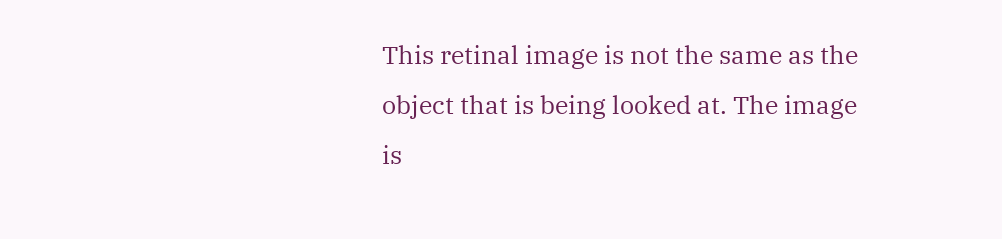This retinal image is not the same as the object that is being looked at. The image is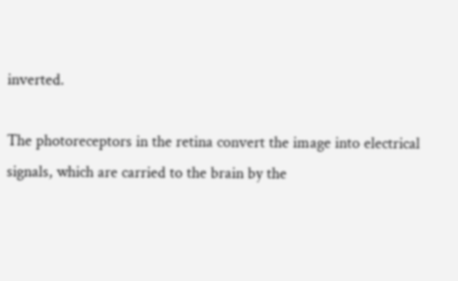inverted.

The photoreceptors in the retina convert the image into electrical signals, which are carried to the brain by the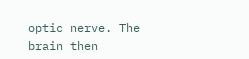optic nerve. The brain then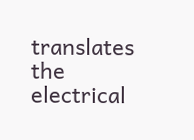translates the electrical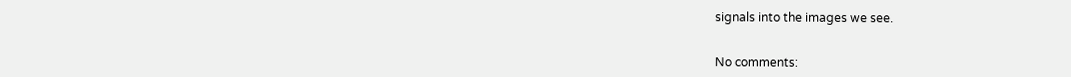signals into the images we see.


No comments: